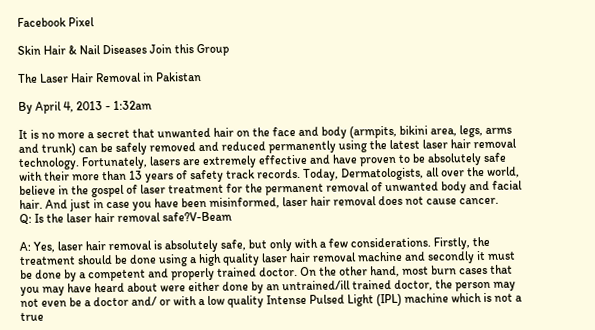Facebook Pixel

Skin Hair & Nail Diseases Join this Group

The Laser Hair Removal in Pakistan

By April 4, 2013 - 1:32am

It is no more a secret that unwanted hair on the face and body (armpits, bikini area, legs, arms and trunk) can be safely removed and reduced permanently using the latest laser hair removal technology. Fortunately, lasers are extremely effective and have proven to be absolutely safe with their more than 13 years of safety track records. Today, Dermatologists, all over the world, believe in the gospel of laser treatment for the permanent removal of unwanted body and facial hair. And just in case you have been misinformed, laser hair removal does not cause cancer.
Q: Is the laser hair removal safe?V-Beam

A: Yes, laser hair removal is absolutely safe, but only with a few considerations. Firstly, the treatment should be done using a high quality laser hair removal machine and secondly it must be done by a competent and properly trained doctor. On the other hand, most burn cases that you may have heard about were either done by an untrained/ill trained doctor, the person may not even be a doctor and/ or with a low quality Intense Pulsed Light (IPL) machine which is not a true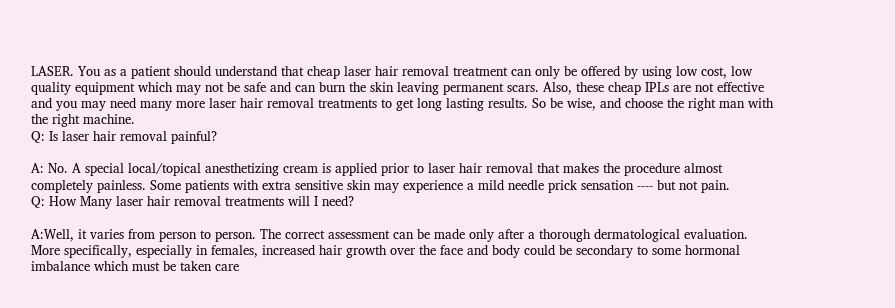LASER. You as a patient should understand that cheap laser hair removal treatment can only be offered by using low cost, low quality equipment which may not be safe and can burn the skin leaving permanent scars. Also, these cheap IPLs are not effective and you may need many more laser hair removal treatments to get long lasting results. So be wise, and choose the right man with the right machine.
Q: Is laser hair removal painful?

A: No. A special local/topical anesthetizing cream is applied prior to laser hair removal that makes the procedure almost completely painless. Some patients with extra sensitive skin may experience a mild needle prick sensation ---- but not pain.
Q: How Many laser hair removal treatments will I need?

A:Well, it varies from person to person. The correct assessment can be made only after a thorough dermatological evaluation. More specifically, especially in females, increased hair growth over the face and body could be secondary to some hormonal imbalance which must be taken care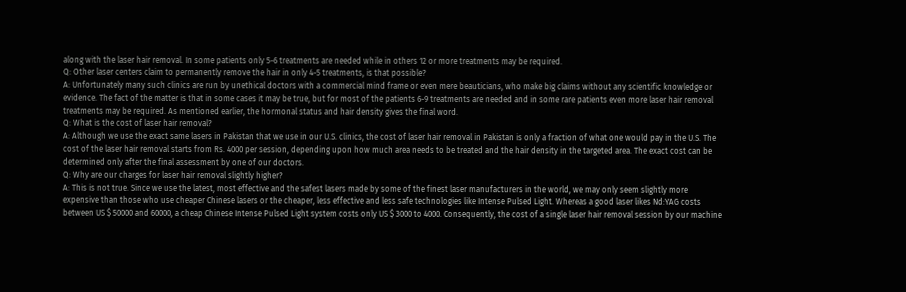along with the laser hair removal. In some patients only 5-6 treatments are needed while in others 12 or more treatments may be required.
Q: Other laser centers claim to permanently remove the hair in only 4-5 treatments, is that possible?
A: Unfortunately many such clinics are run by unethical doctors with a commercial mind frame or even mere beauticians, who make big claims without any scientific knowledge or evidence. The fact of the matter is that in some cases it may be true, but for most of the patients 6-9 treatments are needed and in some rare patients even more laser hair removal treatments may be required. As mentioned earlier, the hormonal status and hair density gives the final word.
Q: What is the cost of laser hair removal?
A: Although we use the exact same lasers in Pakistan that we use in our U.S. clinics, the cost of laser hair removal in Pakistan is only a fraction of what one would pay in the U.S. The cost of the laser hair removal starts from Rs. 4000 per session, depending upon how much area needs to be treated and the hair density in the targeted area. The exact cost can be determined only after the final assessment by one of our doctors.
Q: Why are our charges for laser hair removal slightly higher?
A: This is not true. Since we use the latest, most effective and the safest lasers made by some of the finest laser manufacturers in the world, we may only seem slightly more expensive than those who use cheaper Chinese lasers or the cheaper, less effective and less safe technologies like Intense Pulsed Light. Whereas a good laser likes Nd:YAG costs between US $ 50000 and 60000, a cheap Chinese Intense Pulsed Light system costs only US $ 3000 to 4000. Consequently, the cost of a single laser hair removal session by our machine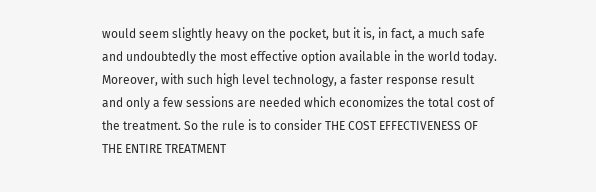would seem slightly heavy on the pocket, but it is, in fact, a much safe and undoubtedly the most effective option available in the world today. Moreover, with such high level technology, a faster response result and only a few sessions are needed which economizes the total cost of the treatment. So the rule is to consider THE COST EFFECTIVENESS OF THE ENTIRE TREATMENT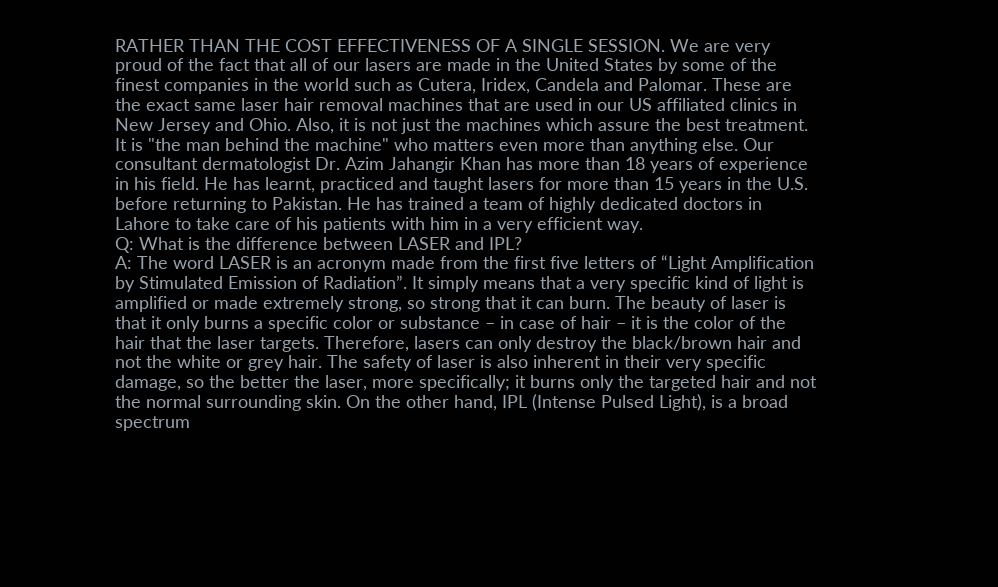RATHER THAN THE COST EFFECTIVENESS OF A SINGLE SESSION. We are very proud of the fact that all of our lasers are made in the United States by some of the finest companies in the world such as Cutera, Iridex, Candela and Palomar. These are the exact same laser hair removal machines that are used in our US affiliated clinics in New Jersey and Ohio. Also, it is not just the machines which assure the best treatment. It is "the man behind the machine" who matters even more than anything else. Our consultant dermatologist Dr. Azim Jahangir Khan has more than 18 years of experience in his field. He has learnt, practiced and taught lasers for more than 15 years in the U.S. before returning to Pakistan. He has trained a team of highly dedicated doctors in Lahore to take care of his patients with him in a very efficient way.
Q: What is the difference between LASER and IPL?
A: The word LASER is an acronym made from the first five letters of “Light Amplification by Stimulated Emission of Radiation”. It simply means that a very specific kind of light is amplified or made extremely strong, so strong that it can burn. The beauty of laser is that it only burns a specific color or substance – in case of hair – it is the color of the hair that the laser targets. Therefore, lasers can only destroy the black/brown hair and not the white or grey hair. The safety of laser is also inherent in their very specific damage, so the better the laser, more specifically; it burns only the targeted hair and not the normal surrounding skin. On the other hand, IPL (Intense Pulsed Light), is a broad spectrum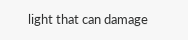light that can damage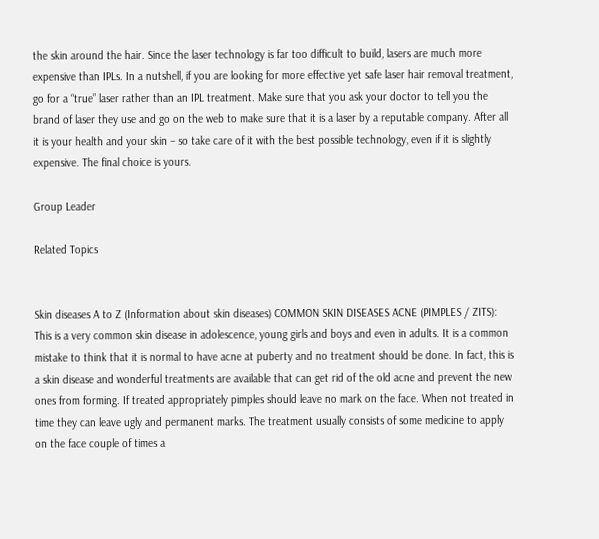the skin around the hair. Since the laser technology is far too difficult to build, lasers are much more expensive than IPLs. In a nutshell, if you are looking for more effective yet safe laser hair removal treatment, go for a “true” laser rather than an IPL treatment. Make sure that you ask your doctor to tell you the brand of laser they use and go on the web to make sure that it is a laser by a reputable company. After all it is your health and your skin – so take care of it with the best possible technology, even if it is slightly expensive. The final choice is yours.

Group Leader

Related Topics


Skin diseases A to Z (Information about skin diseases) COMMON SKIN DISEASES ACNE (PIMPLES / ZITS): This is a very common skin disease in adolescence, young girls and boys and even in adults. It is a common mistake to think that it is normal to have acne at puberty and no treatment should be done. In fact, this is a skin disease and wonderful treatments are available that can get rid of the old acne and prevent the new ones from forming. If treated appropriately pimples should leave no mark on the face. When not treated in time they can leave ugly and permanent marks. The treatment usually consists of some medicine to apply on the face couple of times a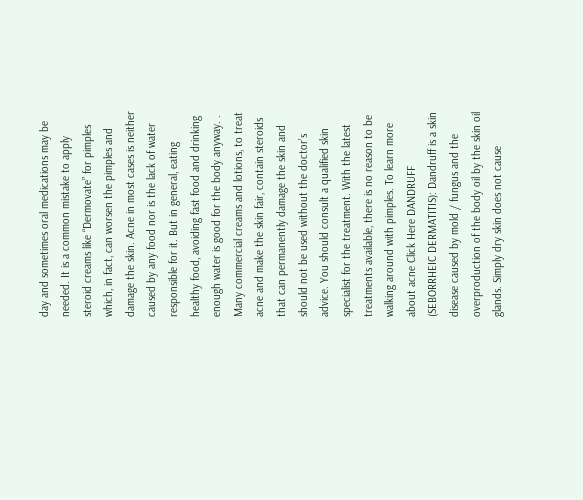day and sometimes oral medications may be needed. It is a common mistake to apply steroid creams like “Dermovate” for pimples which, in fact, can worsen the pimples and damage the skin. Acne in most cases is neither caused by any food nor is the lack of water responsible for it. But in general, eating healthy food, avoiding fast food and drinking enough water is good for the body anyway. . Many commercial creams and lotions, to treat acne and make the skin fair, contain steroids that can permanently damage the skin and should not be used without the doctor’s advice. You should consult a qualified skin specialist for the treatment. With the latest treatments available, there is no reason to be walking around with pimples. To learn more about acne Click Here DANDRUFF (SEBORRHEIC DERMATITIS): Dandruff is a skin disease caused by mold / fungus and the overproduction of the body oil by the skin oil glands. Simply dry skin does not cause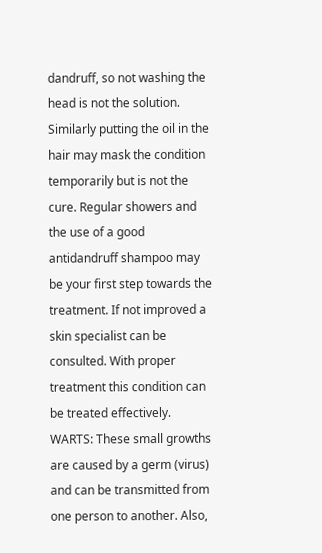dandruff, so not washing the head is not the solution. Similarly putting the oil in the hair may mask the condition temporarily but is not the cure. Regular showers and the use of a good antidandruff shampoo may be your first step towards the treatment. If not improved a skin specialist can be consulted. With proper treatment this condition can be treated effectively. WARTS: These small growths are caused by a germ (virus) and can be transmitted from one person to another. Also,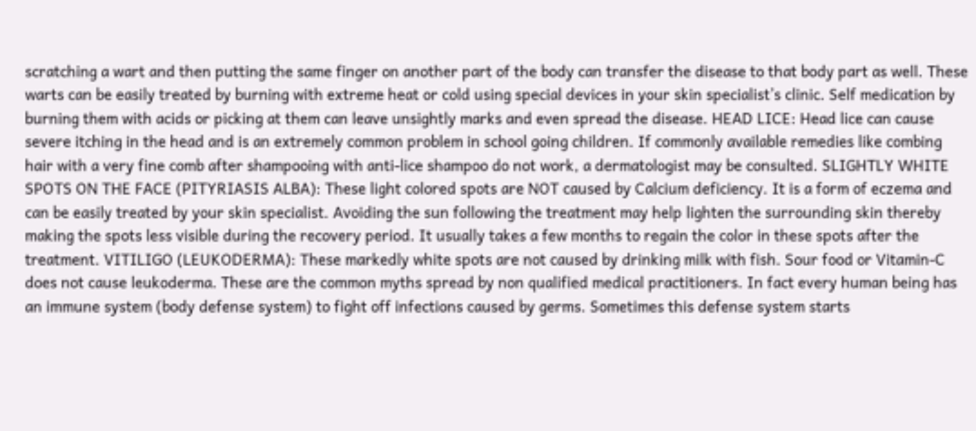scratching a wart and then putting the same finger on another part of the body can transfer the disease to that body part as well. These warts can be easily treated by burning with extreme heat or cold using special devices in your skin specialist’s clinic. Self medication by burning them with acids or picking at them can leave unsightly marks and even spread the disease. HEAD LICE: Head lice can cause severe itching in the head and is an extremely common problem in school going children. If commonly available remedies like combing hair with a very fine comb after shampooing with anti-lice shampoo do not work, a dermatologist may be consulted. SLIGHTLY WHITE SPOTS ON THE FACE (PITYRIASIS ALBA): These light colored spots are NOT caused by Calcium deficiency. It is a form of eczema and can be easily treated by your skin specialist. Avoiding the sun following the treatment may help lighten the surrounding skin thereby making the spots less visible during the recovery period. It usually takes a few months to regain the color in these spots after the treatment. VITILIGO (LEUKODERMA): These markedly white spots are not caused by drinking milk with fish. Sour food or Vitamin-C does not cause leukoderma. These are the common myths spread by non qualified medical practitioners. In fact every human being has an immune system (body defense system) to fight off infections caused by germs. Sometimes this defense system starts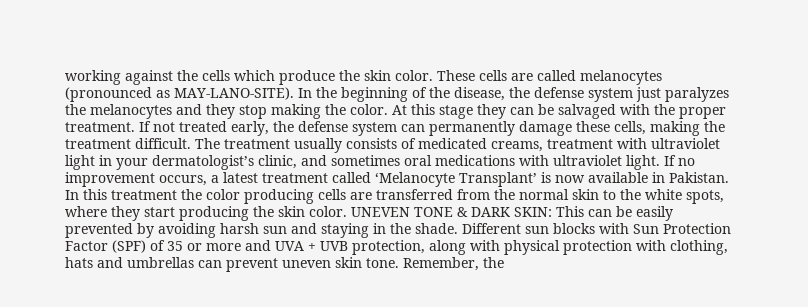working against the cells which produce the skin color. These cells are called melanocytes (pronounced as MAY-LANO-SITE). In the beginning of the disease, the defense system just paralyzes the melanocytes and they stop making the color. At this stage they can be salvaged with the proper treatment. If not treated early, the defense system can permanently damage these cells, making the treatment difficult. The treatment usually consists of medicated creams, treatment with ultraviolet light in your dermatologist’s clinic, and sometimes oral medications with ultraviolet light. If no improvement occurs, a latest treatment called ‘Melanocyte Transplant’ is now available in Pakistan. In this treatment the color producing cells are transferred from the normal skin to the white spots, where they start producing the skin color. UNEVEN TONE & DARK SKIN: This can be easily prevented by avoiding harsh sun and staying in the shade. Different sun blocks with Sun Protection Factor (SPF) of 35 or more and UVA + UVB protection, along with physical protection with clothing, hats and umbrellas can prevent uneven skin tone. Remember, the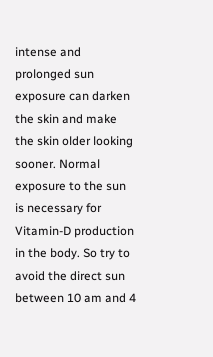intense and prolonged sun exposure can darken the skin and make the skin older looking sooner. Normal exposure to the sun is necessary for Vitamin-D production in the body. So try to avoid the direct sun between 10 am and 4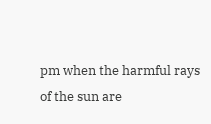pm when the harmful rays of the sun are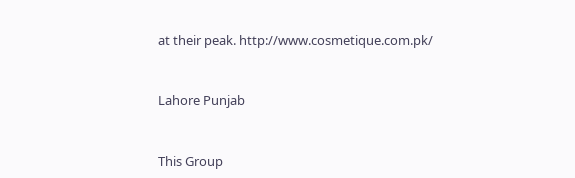at their peak. http://www.cosmetique.com.pk/


Lahore Punjab


This Group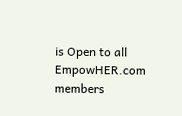is Open to all EmpowHER.com members